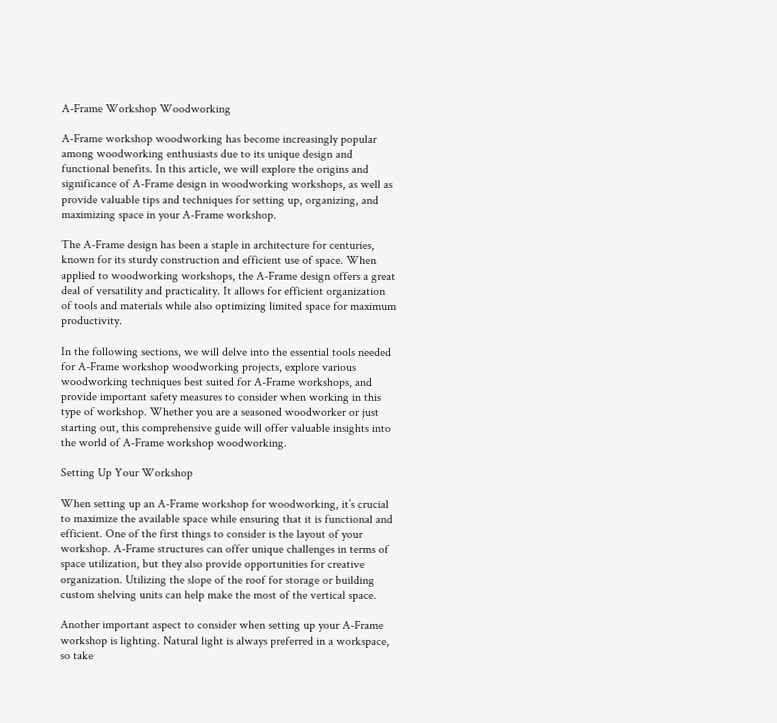A-Frame Workshop Woodworking

A-Frame workshop woodworking has become increasingly popular among woodworking enthusiasts due to its unique design and functional benefits. In this article, we will explore the origins and significance of A-Frame design in woodworking workshops, as well as provide valuable tips and techniques for setting up, organizing, and maximizing space in your A-Frame workshop.

The A-Frame design has been a staple in architecture for centuries, known for its sturdy construction and efficient use of space. When applied to woodworking workshops, the A-Frame design offers a great deal of versatility and practicality. It allows for efficient organization of tools and materials while also optimizing limited space for maximum productivity.

In the following sections, we will delve into the essential tools needed for A-Frame workshop woodworking projects, explore various woodworking techniques best suited for A-Frame workshops, and provide important safety measures to consider when working in this type of workshop. Whether you are a seasoned woodworker or just starting out, this comprehensive guide will offer valuable insights into the world of A-Frame workshop woodworking.

Setting Up Your Workshop

When setting up an A-Frame workshop for woodworking, it’s crucial to maximize the available space while ensuring that it is functional and efficient. One of the first things to consider is the layout of your workshop. A-Frame structures can offer unique challenges in terms of space utilization, but they also provide opportunities for creative organization. Utilizing the slope of the roof for storage or building custom shelving units can help make the most of the vertical space.

Another important aspect to consider when setting up your A-Frame workshop is lighting. Natural light is always preferred in a workspace, so take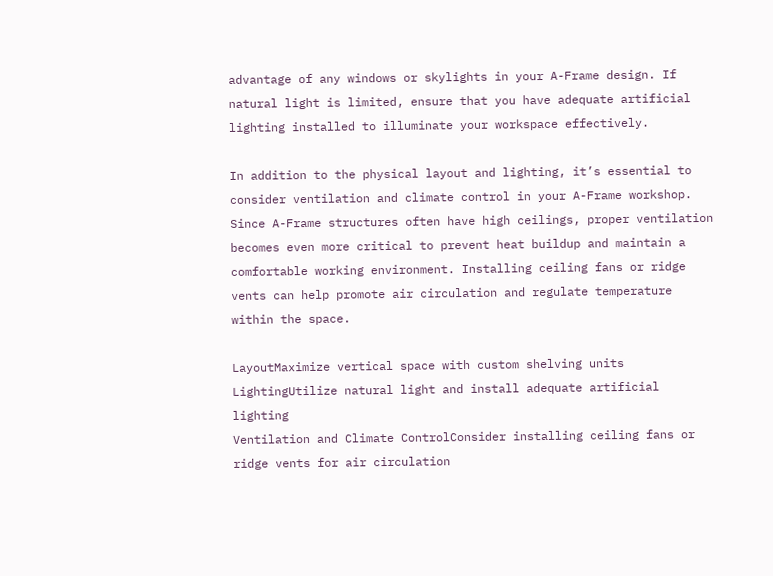advantage of any windows or skylights in your A-Frame design. If natural light is limited, ensure that you have adequate artificial lighting installed to illuminate your workspace effectively.

In addition to the physical layout and lighting, it’s essential to consider ventilation and climate control in your A-Frame workshop. Since A-Frame structures often have high ceilings, proper ventilation becomes even more critical to prevent heat buildup and maintain a comfortable working environment. Installing ceiling fans or ridge vents can help promote air circulation and regulate temperature within the space.

LayoutMaximize vertical space with custom shelving units
LightingUtilize natural light and install adequate artificial lighting
Ventilation and Climate ControlConsider installing ceiling fans or ridge vents for air circulation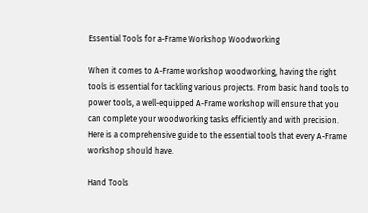Essential Tools for a-Frame Workshop Woodworking

When it comes to A-Frame workshop woodworking, having the right tools is essential for tackling various projects. From basic hand tools to power tools, a well-equipped A-Frame workshop will ensure that you can complete your woodworking tasks efficiently and with precision. Here is a comprehensive guide to the essential tools that every A-Frame workshop should have.

Hand Tools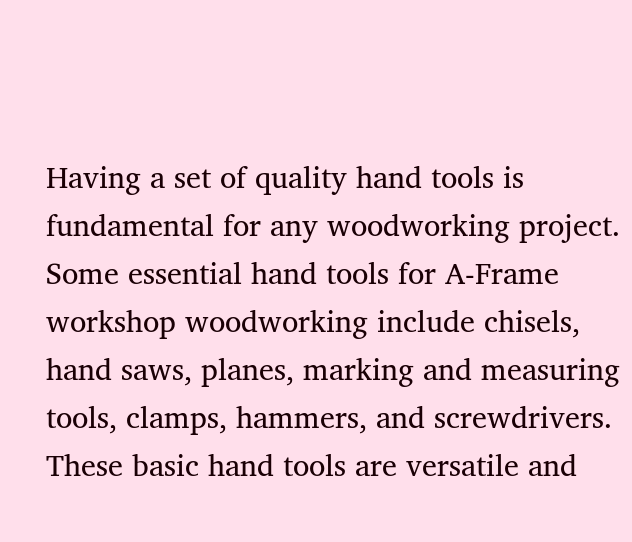Having a set of quality hand tools is fundamental for any woodworking project. Some essential hand tools for A-Frame workshop woodworking include chisels, hand saws, planes, marking and measuring tools, clamps, hammers, and screwdrivers. These basic hand tools are versatile and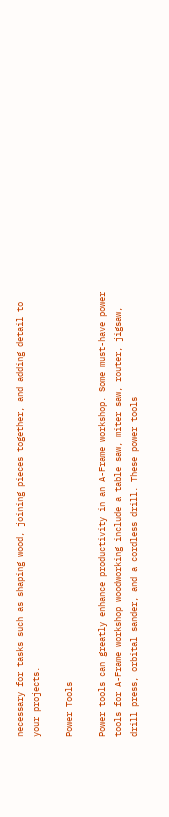necessary for tasks such as shaping wood, joining pieces together, and adding detail to your projects.

Power Tools

Power tools can greatly enhance productivity in an A-Frame workshop. Some must-have power tools for A-Frame workshop woodworking include a table saw, miter saw, router, jigsaw, drill press, orbital sander, and a cordless drill. These power tools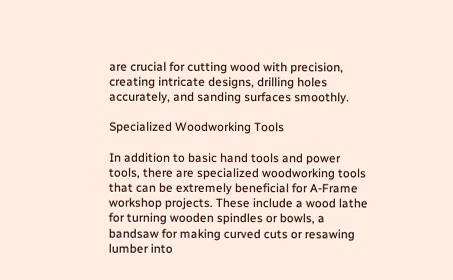are crucial for cutting wood with precision, creating intricate designs, drilling holes accurately, and sanding surfaces smoothly.

Specialized Woodworking Tools

In addition to basic hand tools and power tools, there are specialized woodworking tools that can be extremely beneficial for A-Frame workshop projects. These include a wood lathe for turning wooden spindles or bowls, a bandsaw for making curved cuts or resawing lumber into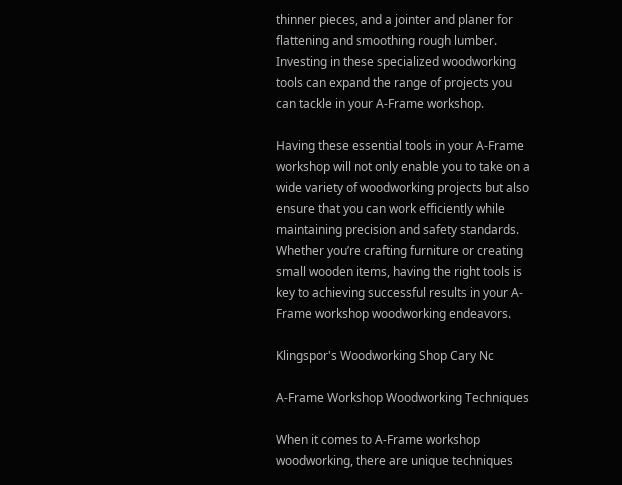thinner pieces, and a jointer and planer for flattening and smoothing rough lumber. Investing in these specialized woodworking tools can expand the range of projects you can tackle in your A-Frame workshop.

Having these essential tools in your A-Frame workshop will not only enable you to take on a wide variety of woodworking projects but also ensure that you can work efficiently while maintaining precision and safety standards. Whether you’re crafting furniture or creating small wooden items, having the right tools is key to achieving successful results in your A-Frame workshop woodworking endeavors.

Klingspor's Woodworking Shop Cary Nc

A-Frame Workshop Woodworking Techniques

When it comes to A-Frame workshop woodworking, there are unique techniques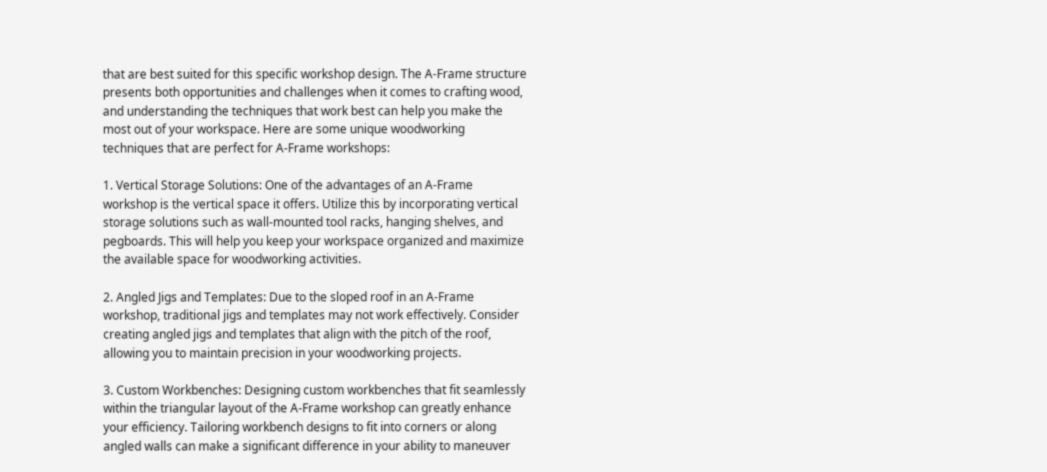that are best suited for this specific workshop design. The A-Frame structure presents both opportunities and challenges when it comes to crafting wood, and understanding the techniques that work best can help you make the most out of your workspace. Here are some unique woodworking techniques that are perfect for A-Frame workshops:

1. Vertical Storage Solutions: One of the advantages of an A-Frame workshop is the vertical space it offers. Utilize this by incorporating vertical storage solutions such as wall-mounted tool racks, hanging shelves, and pegboards. This will help you keep your workspace organized and maximize the available space for woodworking activities.

2. Angled Jigs and Templates: Due to the sloped roof in an A-Frame workshop, traditional jigs and templates may not work effectively. Consider creating angled jigs and templates that align with the pitch of the roof, allowing you to maintain precision in your woodworking projects.

3. Custom Workbenches: Designing custom workbenches that fit seamlessly within the triangular layout of the A-Frame workshop can greatly enhance your efficiency. Tailoring workbench designs to fit into corners or along angled walls can make a significant difference in your ability to maneuver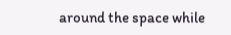around the space while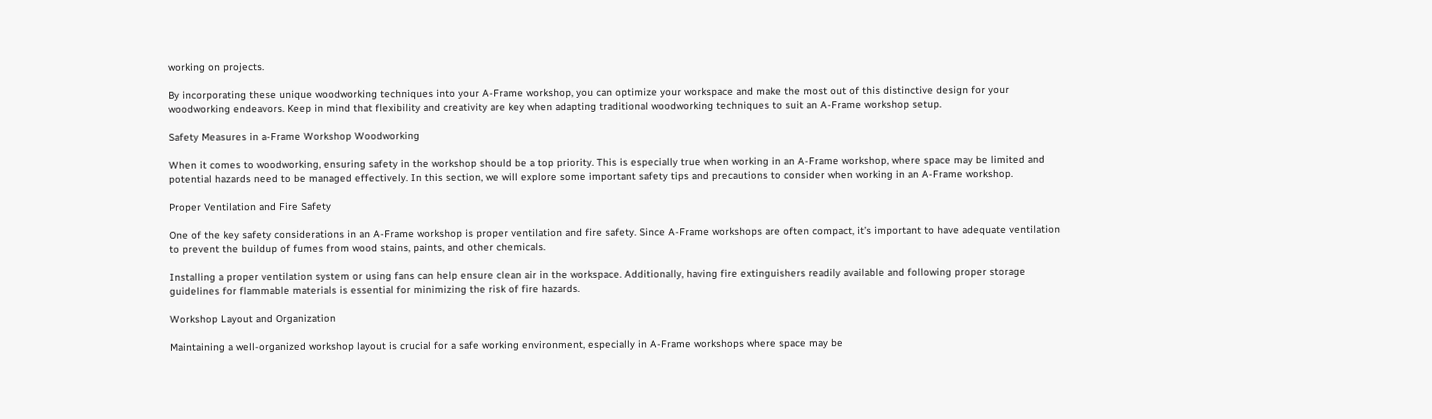working on projects.

By incorporating these unique woodworking techniques into your A-Frame workshop, you can optimize your workspace and make the most out of this distinctive design for your woodworking endeavors. Keep in mind that flexibility and creativity are key when adapting traditional woodworking techniques to suit an A-Frame workshop setup.

Safety Measures in a-Frame Workshop Woodworking

When it comes to woodworking, ensuring safety in the workshop should be a top priority. This is especially true when working in an A-Frame workshop, where space may be limited and potential hazards need to be managed effectively. In this section, we will explore some important safety tips and precautions to consider when working in an A-Frame workshop.

Proper Ventilation and Fire Safety

One of the key safety considerations in an A-Frame workshop is proper ventilation and fire safety. Since A-Frame workshops are often compact, it’s important to have adequate ventilation to prevent the buildup of fumes from wood stains, paints, and other chemicals.

Installing a proper ventilation system or using fans can help ensure clean air in the workspace. Additionally, having fire extinguishers readily available and following proper storage guidelines for flammable materials is essential for minimizing the risk of fire hazards.

Workshop Layout and Organization

Maintaining a well-organized workshop layout is crucial for a safe working environment, especially in A-Frame workshops where space may be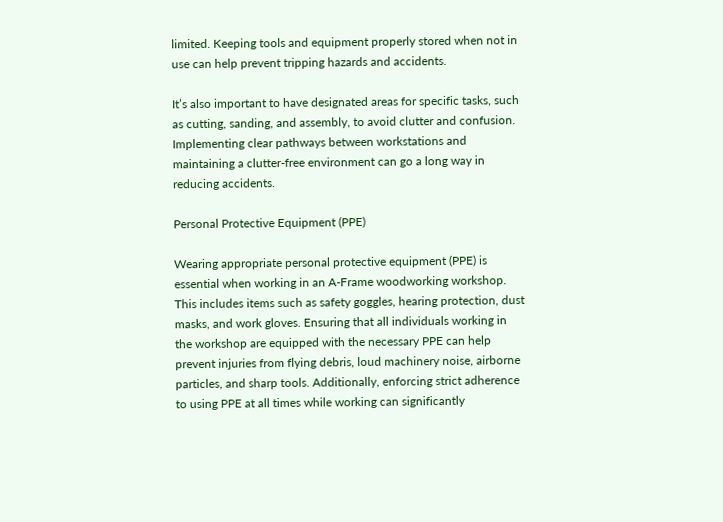limited. Keeping tools and equipment properly stored when not in use can help prevent tripping hazards and accidents.

It’s also important to have designated areas for specific tasks, such as cutting, sanding, and assembly, to avoid clutter and confusion. Implementing clear pathways between workstations and maintaining a clutter-free environment can go a long way in reducing accidents.

Personal Protective Equipment (PPE)

Wearing appropriate personal protective equipment (PPE) is essential when working in an A-Frame woodworking workshop. This includes items such as safety goggles, hearing protection, dust masks, and work gloves. Ensuring that all individuals working in the workshop are equipped with the necessary PPE can help prevent injuries from flying debris, loud machinery noise, airborne particles, and sharp tools. Additionally, enforcing strict adherence to using PPE at all times while working can significantly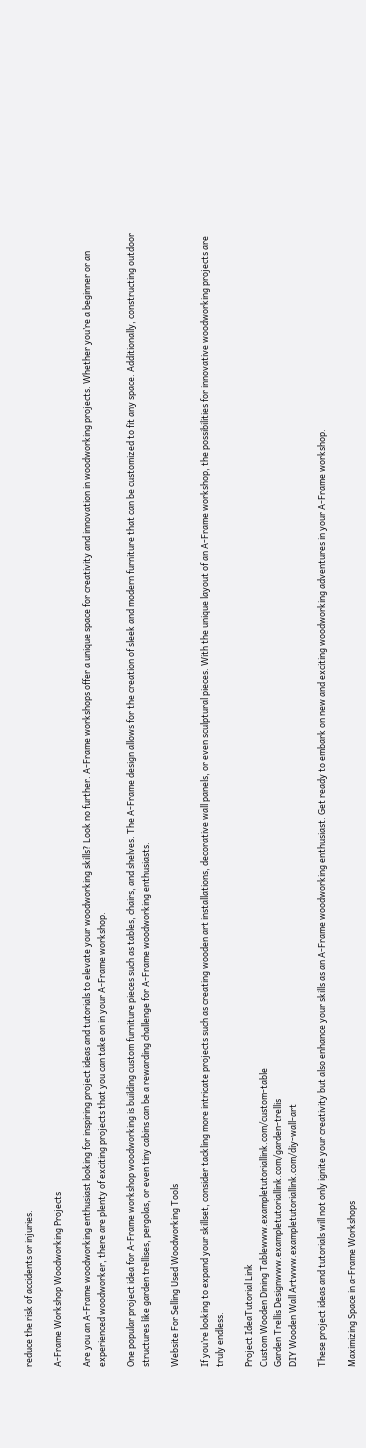reduce the risk of accidents or injuries.

A-Frame Workshop Woodworking Projects

Are you an A-Frame woodworking enthusiast looking for inspiring project ideas and tutorials to elevate your woodworking skills? Look no further. A-Frame workshops offer a unique space for creativity and innovation in woodworking projects. Whether you’re a beginner or an experienced woodworker, there are plenty of exciting projects that you can take on in your A-Frame workshop.

One popular project idea for A-Frame workshop woodworking is building custom furniture pieces such as tables, chairs, and shelves. The A-Frame design allows for the creation of sleek and modern furniture that can be customized to fit any space. Additionally, constructing outdoor structures like garden trellises, pergolas, or even tiny cabins can be a rewarding challenge for A-Frame woodworking enthusiasts.

Website For Selling Used Woodworking Tools

If you’re looking to expand your skillset, consider tackling more intricate projects such as creating wooden art installations, decorative wall panels, or even sculptural pieces. With the unique layout of an A-Frame workshop, the possibilities for innovative woodworking projects are truly endless.

Project IdeaTutorial Link
Custom Wooden Dining Tablewww.exampletutoriallink.com/custom-table
Garden Trellis Designwww.exampletutoriallink.com/garden-trellis
DIY Wooden Wall Artwww.exampletutoriallink.com/diy-wall-art

These project ideas and tutorials will not only ignite your creativity but also enhance your skills as an A-Frame woodworking enthusiast. Get ready to embark on new and exciting woodworking adventures in your A-Frame workshop.

Maximizing Space in a-Frame Workshops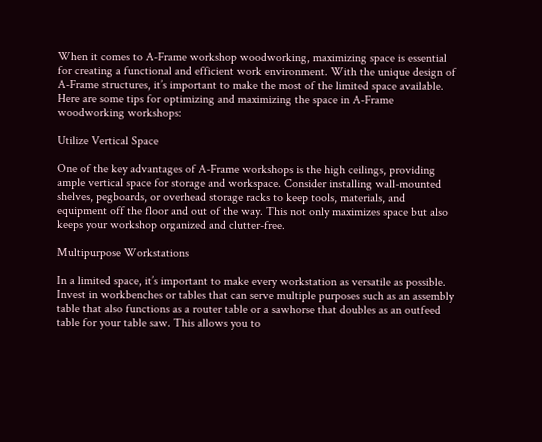When it comes to A-Frame workshop woodworking, maximizing space is essential for creating a functional and efficient work environment. With the unique design of A-Frame structures, it’s important to make the most of the limited space available. Here are some tips for optimizing and maximizing the space in A-Frame woodworking workshops:

Utilize Vertical Space

One of the key advantages of A-Frame workshops is the high ceilings, providing ample vertical space for storage and workspace. Consider installing wall-mounted shelves, pegboards, or overhead storage racks to keep tools, materials, and equipment off the floor and out of the way. This not only maximizes space but also keeps your workshop organized and clutter-free.

Multipurpose Workstations

In a limited space, it’s important to make every workstation as versatile as possible. Invest in workbenches or tables that can serve multiple purposes such as an assembly table that also functions as a router table or a sawhorse that doubles as an outfeed table for your table saw. This allows you to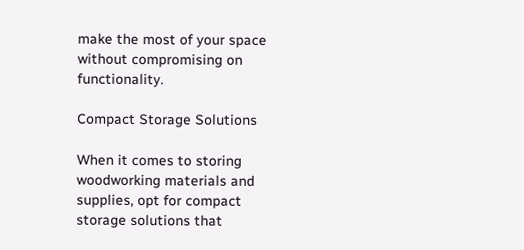make the most of your space without compromising on functionality.

Compact Storage Solutions

When it comes to storing woodworking materials and supplies, opt for compact storage solutions that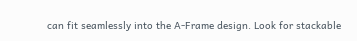can fit seamlessly into the A-Frame design. Look for stackable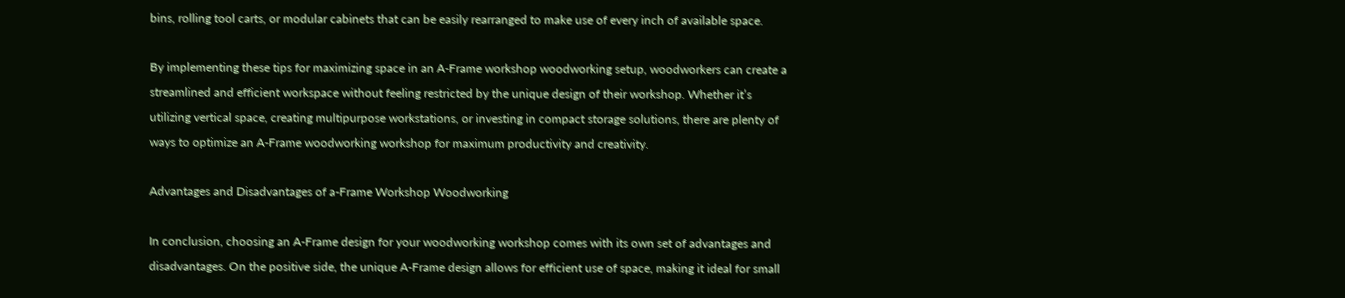bins, rolling tool carts, or modular cabinets that can be easily rearranged to make use of every inch of available space.

By implementing these tips for maximizing space in an A-Frame workshop woodworking setup, woodworkers can create a streamlined and efficient workspace without feeling restricted by the unique design of their workshop. Whether it’s utilizing vertical space, creating multipurpose workstations, or investing in compact storage solutions, there are plenty of ways to optimize an A-Frame woodworking workshop for maximum productivity and creativity.

Advantages and Disadvantages of a-Frame Workshop Woodworking

In conclusion, choosing an A-Frame design for your woodworking workshop comes with its own set of advantages and disadvantages. On the positive side, the unique A-Frame design allows for efficient use of space, making it ideal for small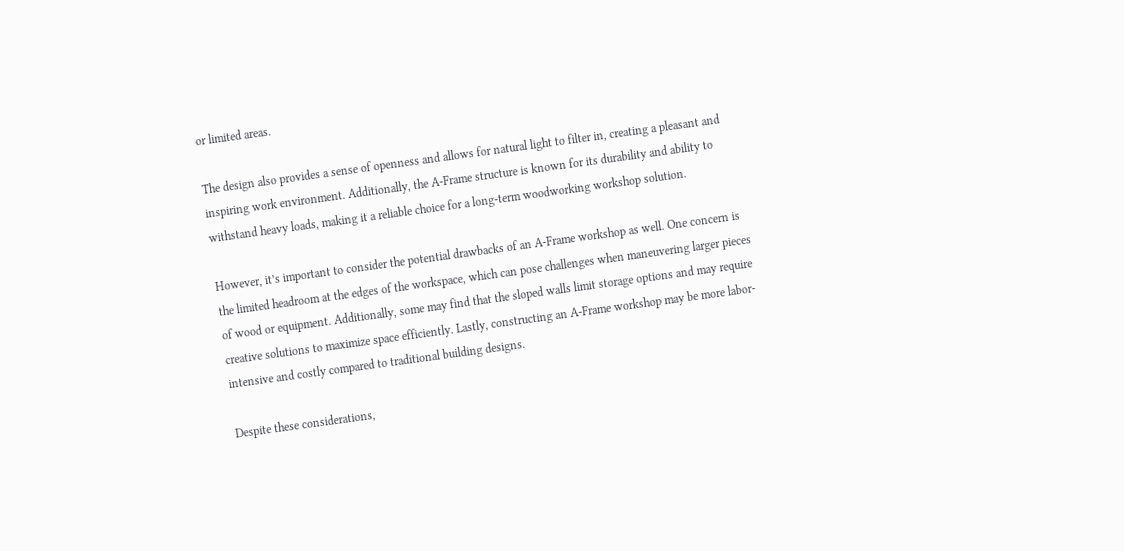or limited areas.

The design also provides a sense of openness and allows for natural light to filter in, creating a pleasant and inspiring work environment. Additionally, the A-Frame structure is known for its durability and ability to withstand heavy loads, making it a reliable choice for a long-term woodworking workshop solution.

However, it’s important to consider the potential drawbacks of an A-Frame workshop as well. One concern is the limited headroom at the edges of the workspace, which can pose challenges when maneuvering larger pieces of wood or equipment. Additionally, some may find that the sloped walls limit storage options and may require creative solutions to maximize space efficiently. Lastly, constructing an A-Frame workshop may be more labor-intensive and costly compared to traditional building designs.

Despite these considerations,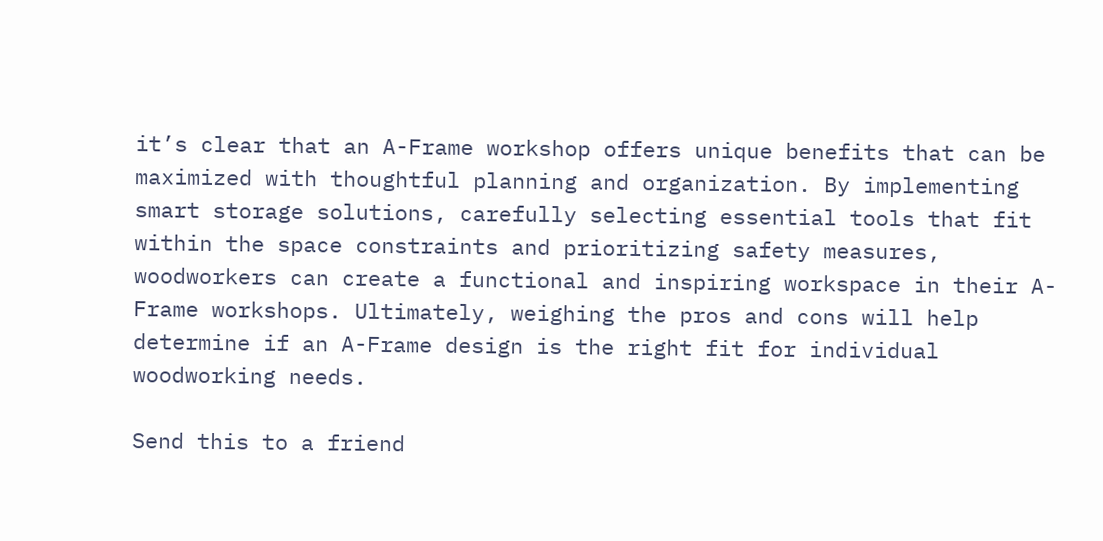it’s clear that an A-Frame workshop offers unique benefits that can be maximized with thoughtful planning and organization. By implementing smart storage solutions, carefully selecting essential tools that fit within the space constraints and prioritizing safety measures, woodworkers can create a functional and inspiring workspace in their A-Frame workshops. Ultimately, weighing the pros and cons will help determine if an A-Frame design is the right fit for individual woodworking needs.

Send this to a friend